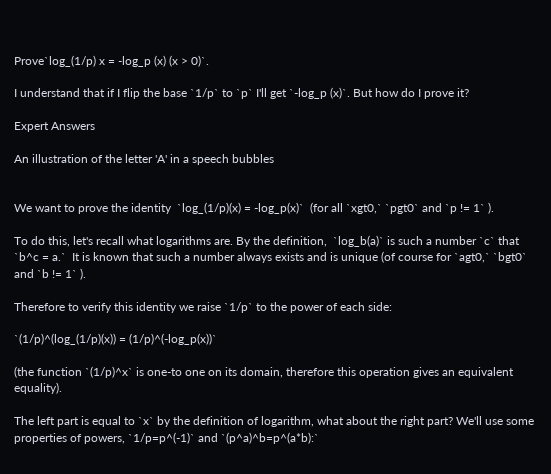Prove`log_(1/p) x = -log_p (x) (x > 0)`.

I understand that if I flip the base `1/p` to `p` I'll get `-log_p (x)`. But how do I prove it?

Expert Answers

An illustration of the letter 'A' in a speech bubbles


We want to prove the identity  `log_(1/p)(x) = -log_p(x)`  (for all `xgt0,` `pgt0` and `p != 1` ).

To do this, let's recall what logarithms are. By the definition,  `log_b(a)` is such a number `c` that  `b^c = a.`  It is known that such a number always exists and is unique (of course for `agt0,` `bgt0` and `b != 1` ).

Therefore to verify this identity we raise `1/p` to the power of each side:

`(1/p)^(log_(1/p)(x)) = (1/p)^(-log_p(x))`

(the function `(1/p)^x` is one-to one on its domain, therefore this operation gives an equivalent equality).

The left part is equal to `x` by the definition of logarithm, what about the right part? We'll use some properties of powers, `1/p=p^(-1)` and `(p^a)^b=p^(a*b):`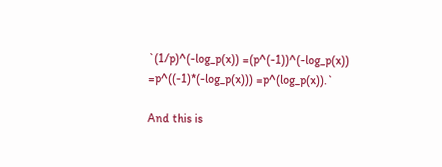`(1/p)^(-log_p(x)) =(p^(-1))^(-log_p(x)) =p^((-1)*(-log_p(x))) =p^(log_p(x)).`

And this is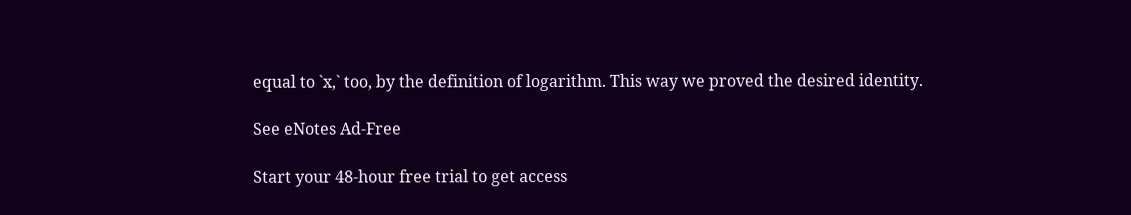equal to `x,` too, by the definition of logarithm. This way we proved the desired identity.

See eNotes Ad-Free

Start your 48-hour free trial to get access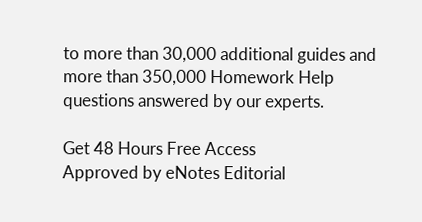to more than 30,000 additional guides and more than 350,000 Homework Help questions answered by our experts.

Get 48 Hours Free Access
Approved by eNotes Editorial